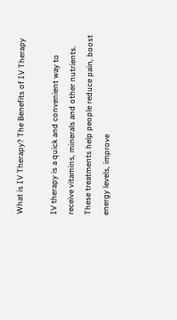What is IV Therapy? The Benefits of IV Therapy

IV therapy is a quick and convenient way to receive vitamins, minerals and other nutrients. These treatments help people reduce pain, boost energy levels, improve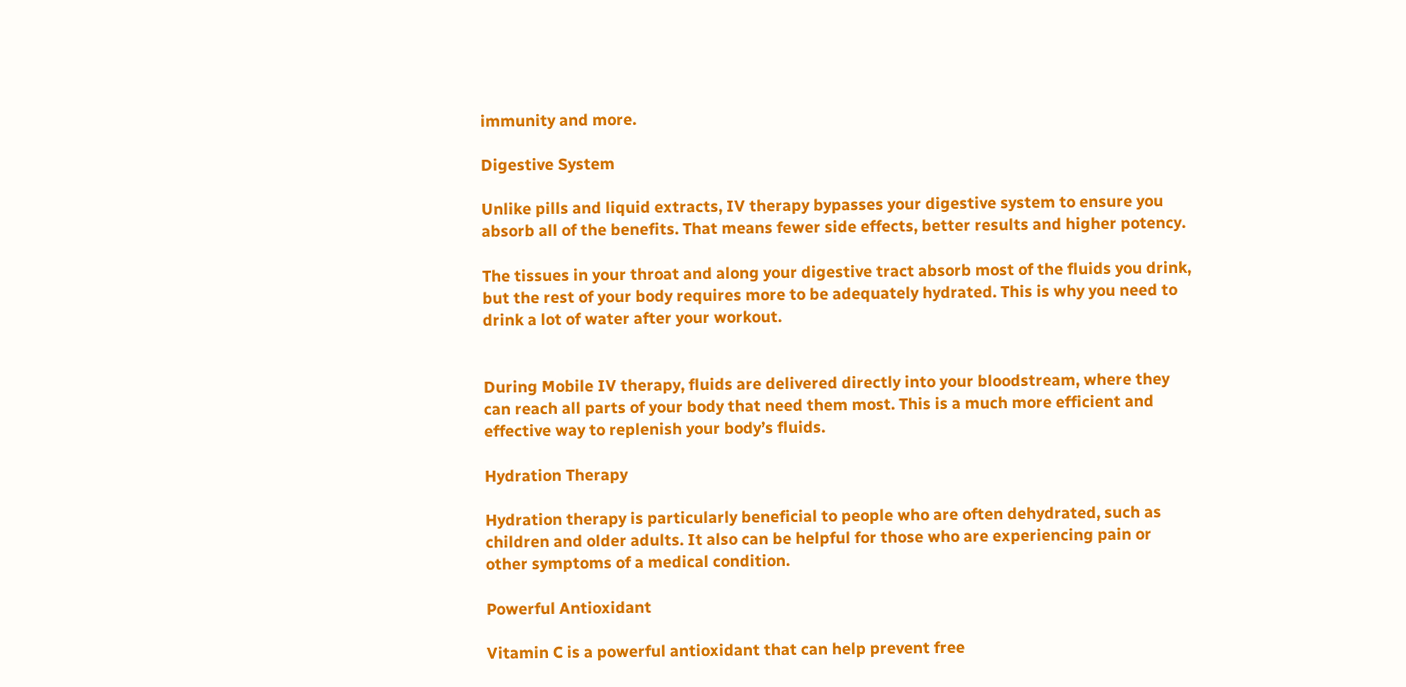immunity and more.

Digestive System

Unlike pills and liquid extracts, IV therapy bypasses your digestive system to ensure you absorb all of the benefits. That means fewer side effects, better results and higher potency.

The tissues in your throat and along your digestive tract absorb most of the fluids you drink, but the rest of your body requires more to be adequately hydrated. This is why you need to drink a lot of water after your workout.


During Mobile IV therapy, fluids are delivered directly into your bloodstream, where they can reach all parts of your body that need them most. This is a much more efficient and effective way to replenish your body’s fluids.

Hydration Therapy

Hydration therapy is particularly beneficial to people who are often dehydrated, such as children and older adults. It also can be helpful for those who are experiencing pain or other symptoms of a medical condition.

Powerful Antioxidant

Vitamin C is a powerful antioxidant that can help prevent free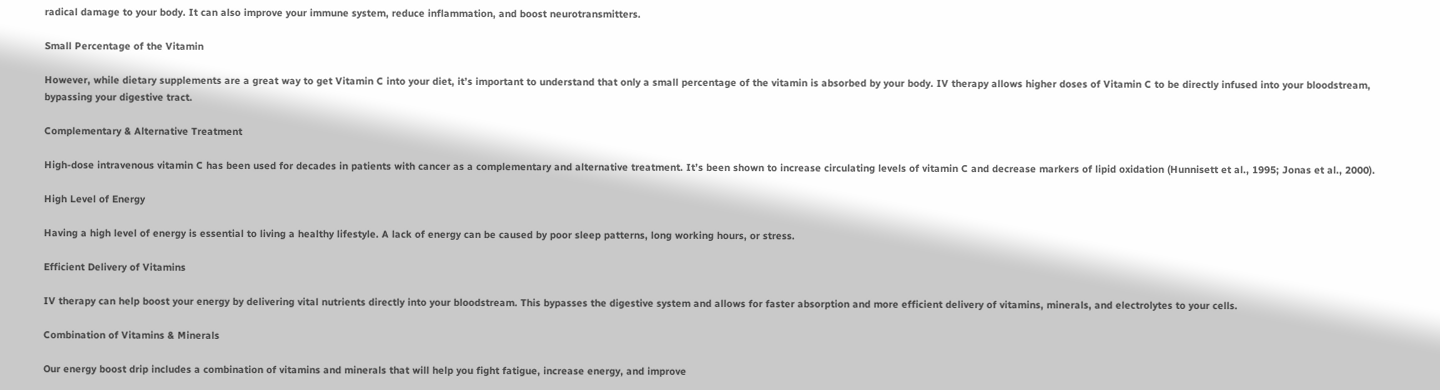radical damage to your body. It can also improve your immune system, reduce inflammation, and boost neurotransmitters.

Small Percentage of the Vitamin

However, while dietary supplements are a great way to get Vitamin C into your diet, it’s important to understand that only a small percentage of the vitamin is absorbed by your body. IV therapy allows higher doses of Vitamin C to be directly infused into your bloodstream, bypassing your digestive tract.

Complementary & Alternative Treatment

High-dose intravenous vitamin C has been used for decades in patients with cancer as a complementary and alternative treatment. It’s been shown to increase circulating levels of vitamin C and decrease markers of lipid oxidation (Hunnisett et al., 1995; Jonas et al., 2000).

High Level of Energy

Having a high level of energy is essential to living a healthy lifestyle. A lack of energy can be caused by poor sleep patterns, long working hours, or stress.

Efficient Delivery of Vitamins

IV therapy can help boost your energy by delivering vital nutrients directly into your bloodstream. This bypasses the digestive system and allows for faster absorption and more efficient delivery of vitamins, minerals, and electrolytes to your cells.

Combination of Vitamins & Minerals

Our energy boost drip includes a combination of vitamins and minerals that will help you fight fatigue, increase energy, and improve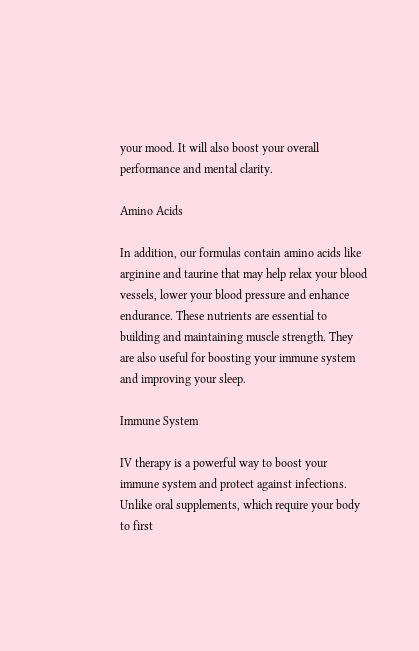your mood. It will also boost your overall performance and mental clarity.

Amino Acids

In addition, our formulas contain amino acids like arginine and taurine that may help relax your blood vessels, lower your blood pressure and enhance endurance. These nutrients are essential to building and maintaining muscle strength. They are also useful for boosting your immune system and improving your sleep.

Immune System

IV therapy is a powerful way to boost your immune system and protect against infections. Unlike oral supplements, which require your body to first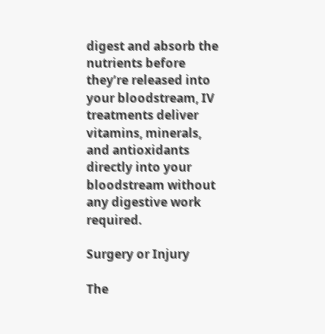digest and absorb the nutrients before they’re released into your bloodstream, IV treatments deliver vitamins, minerals, and antioxidants directly into your bloodstream without any digestive work required.

Surgery or Injury

The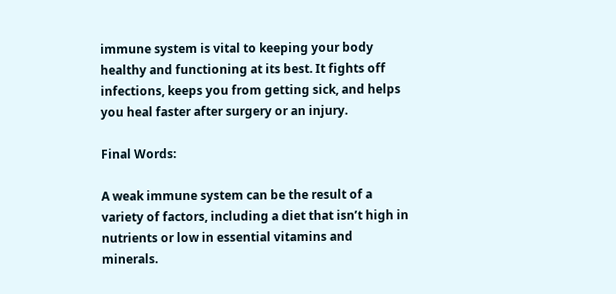immune system is vital to keeping your body healthy and functioning at its best. It fights off infections, keeps you from getting sick, and helps you heal faster after surgery or an injury.

Final Words:

A weak immune system can be the result of a variety of factors, including a diet that isn’t high in nutrients or low in essential vitamins and minerals.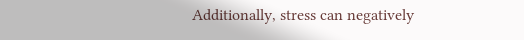Additionally, stress can negatively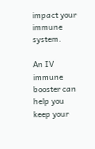impact your immune system.

An IV immune booster can help you keep your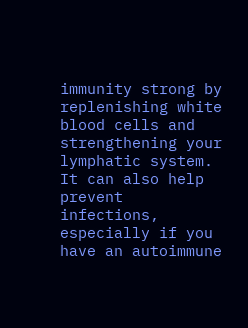immunity strong by replenishing white blood cells and strengthening your lymphatic system. It can also help prevent infections, especially if you have an autoimmune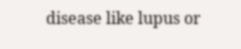disease like lupus or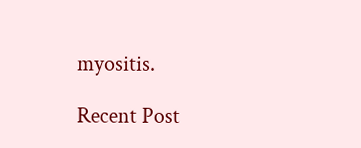myositis.

Recent Post